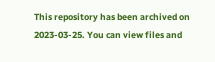This repository has been archived on 2023-03-25. You can view files and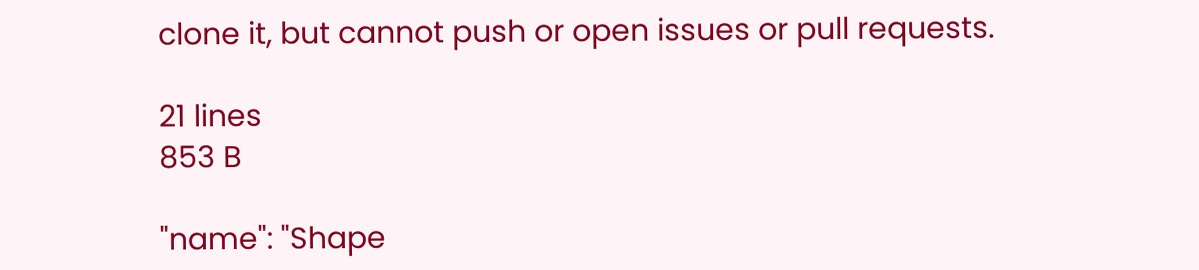clone it, but cannot push or open issues or pull requests.

21 lines
853 B

"name": "Shape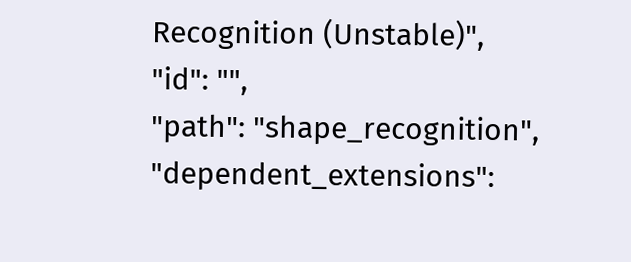Recognition (Unstable)",
"id": "",
"path": "shape_recognition",
"dependent_extensions":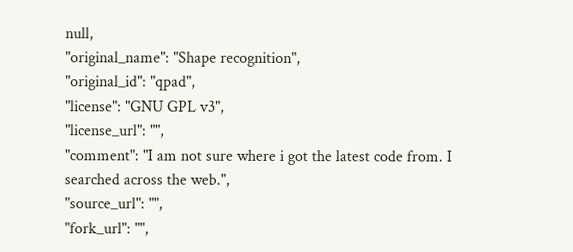null,
"original_name": "Shape recognition",
"original_id": "qpad",
"license": "GNU GPL v3",
"license_url": "",
"comment": "I am not sure where i got the latest code from. I searched across the web.",
"source_url": "",
"fork_url": "",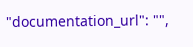"documentation_url": "",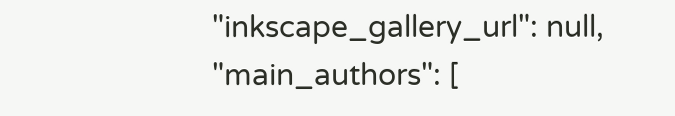"inkscape_gallery_url": null,
"main_authors": [